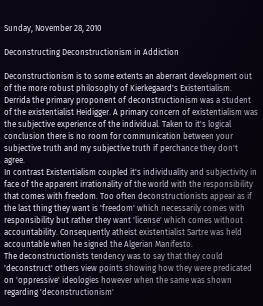Sunday, November 28, 2010

Deconstructing Deconstructionism in Addiction

Deconstructionism is to some extents an aberrant development out of the more robust philosophy of Kierkegaard's Existentialism. Derrida the primary proponent of deconstructionism was a student of the existentialist Heidigger. A primary concern of existentialism was the subjective experience of the individual. Taken to it's logical conclusion there is no room for communication between your subjective truth and my subjective truth if perchance they don't agree.
In contrast Existentialism coupled it's individuality and subjectivity in face of the apparent irrationality of the world with the responsibility that comes with freedom. Too often deconstructionists appear as if the last thing they want is 'freedom' which necessarily comes with responsibility but rather they want 'license' which comes without accountability. Consequently atheist existentialist Sartre was held accountable when he signed the Algerian Manifesto.
The deconstructionists tendency was to say that they could 'deconstruct' others view points showing how they were predicated on 'oppressive' ideologies however when the same was shown regarding 'deconstructionism'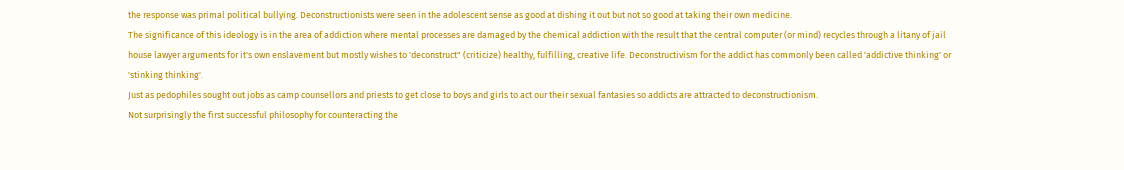the response was primal political bullying. Deconstructionists were seen in the adolescent sense as good at dishing it out but not so good at taking their own medicine.
The significance of this ideology is in the area of addiction where mental processes are damaged by the chemical addiction with the result that the central computer (or mind) recycles through a litany of jail house lawyer arguments for it's own enslavement but mostly wishes to 'deconstruct" (criticize) healthy, fulfilling, creative life. Deconstructivism for the addict has commonly been called 'addictive thinking' or 'stinking thinking'.
Just as pedophiles sought out jobs as camp counsellors and priests to get close to boys and girls to act our their sexual fantasies so addicts are attracted to deconstructionism.
Not surprisingly the first successful philosophy for counteracting the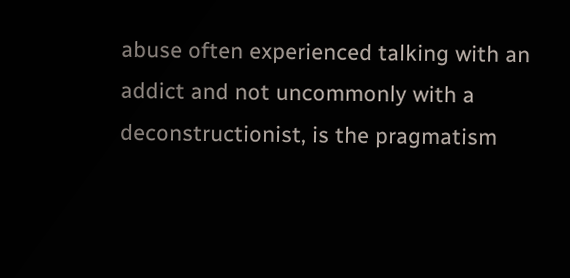abuse often experienced talking with an addict and not uncommonly with a deconstructionist, is the pragmatism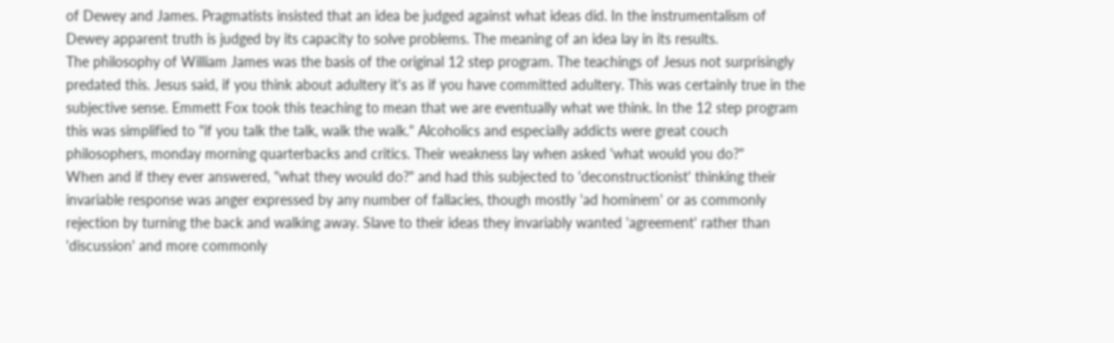of Dewey and James. Pragmatists insisted that an idea be judged against what ideas did. In the instrumentalism of Dewey apparent truth is judged by its capacity to solve problems. The meaning of an idea lay in its results.
The philosophy of William James was the basis of the original 12 step program. The teachings of Jesus not surprisingly predated this. Jesus said, if you think about adultery it's as if you have committed adultery. This was certainly true in the subjective sense. Emmett Fox took this teaching to mean that we are eventually what we think. In the 12 step program this was simplified to "if you talk the talk, walk the walk." Alcoholics and especially addicts were great couch philosophers, monday morning quarterbacks and critics. Their weakness lay when asked 'what would you do?"
When and if they ever answered, "what they would do?" and had this subjected to 'deconstructionist' thinking their invariable response was anger expressed by any number of fallacies, though mostly 'ad hominem' or as commonly rejection by turning the back and walking away. Slave to their ideas they invariably wanted 'agreement' rather than 'discussion' and more commonly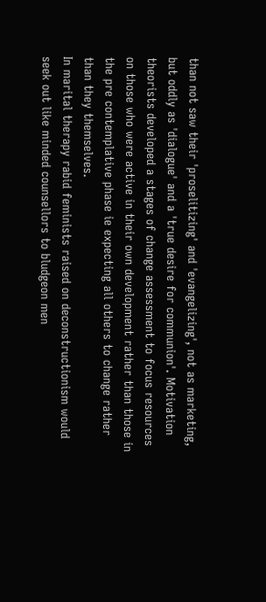than not saw their 'proselitizing' and 'evangelizing', not as marketing, but oddly as 'dialogue' and a 'true desire for communion'. Motivation theorists developed a stages of change assessment to focus resources on those who were active in their own development rather than those in the pre contemplative phase ie expecting all others to change rather than they themselves.
In marital therapy rabid feminists raised on deconstructionism would seek out like minded counsellors to bludgeon men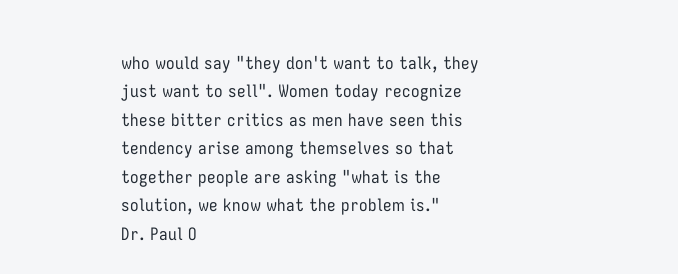who would say "they don't want to talk, they just want to sell". Women today recognize these bitter critics as men have seen this tendency arise among themselves so that together people are asking "what is the solution, we know what the problem is."
Dr. Paul O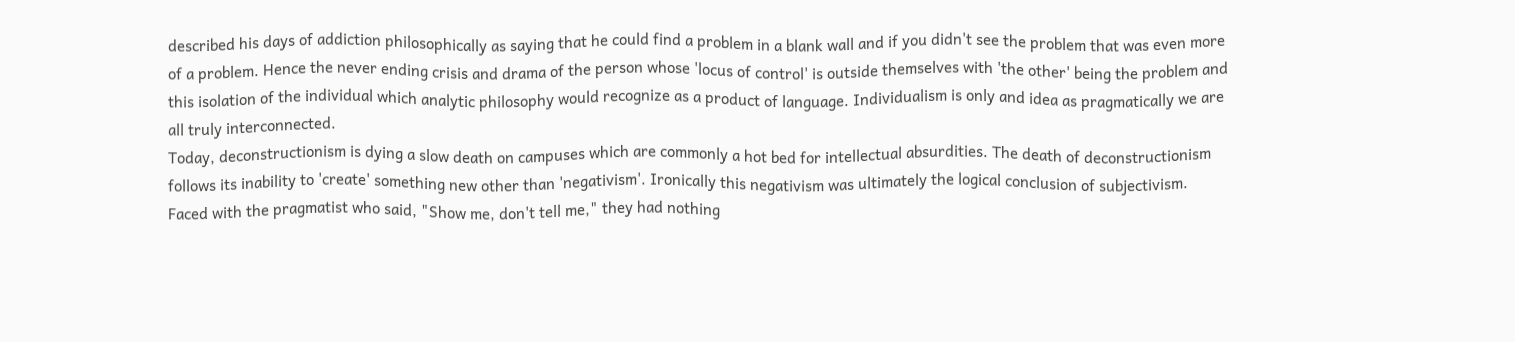described his days of addiction philosophically as saying that he could find a problem in a blank wall and if you didn't see the problem that was even more of a problem. Hence the never ending crisis and drama of the person whose 'locus of control' is outside themselves with 'the other' being the problem and this isolation of the individual which analytic philosophy would recognize as a product of language. Individualism is only and idea as pragmatically we are all truly interconnected.
Today, deconstructionism is dying a slow death on campuses which are commonly a hot bed for intellectual absurdities. The death of deconstructionism follows its inability to 'create' something new other than 'negativism'. Ironically this negativism was ultimately the logical conclusion of subjectivism. Faced with the pragmatist who said, "Show me, don't tell me," they had nothing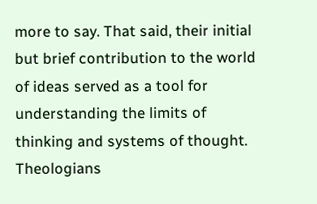more to say. That said, their initial but brief contribution to the world of ideas served as a tool for understanding the limits of thinking and systems of thought.
Theologians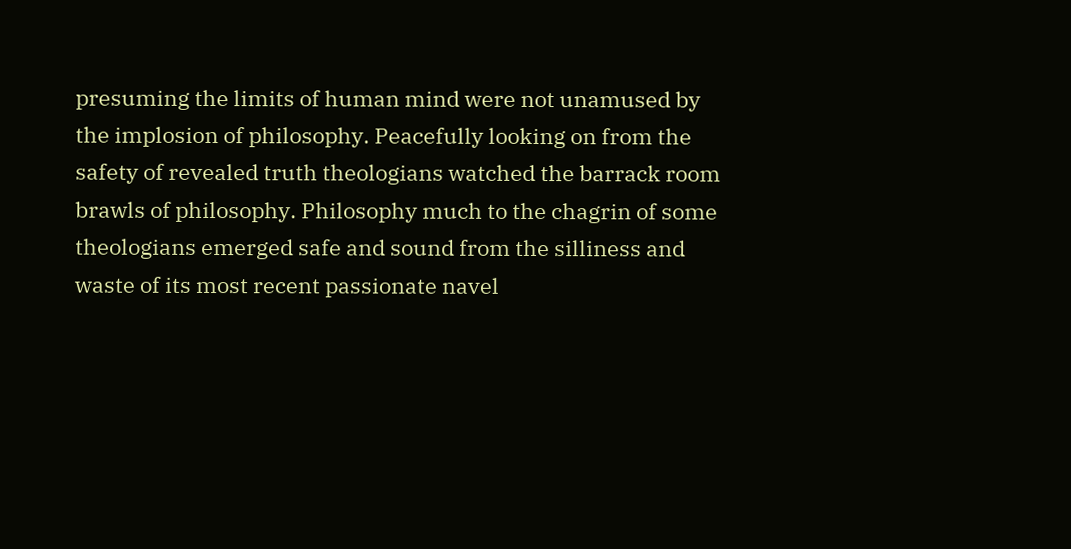presuming the limits of human mind were not unamused by the implosion of philosophy. Peacefully looking on from the safety of revealed truth theologians watched the barrack room brawls of philosophy. Philosophy much to the chagrin of some theologians emerged safe and sound from the silliness and waste of its most recent passionate navel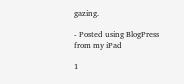gazing.

- Posted using BlogPress from my iPad

1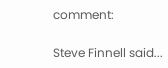comment:

Steve Finnell said...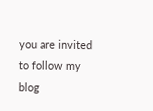you are invited to follow my blog